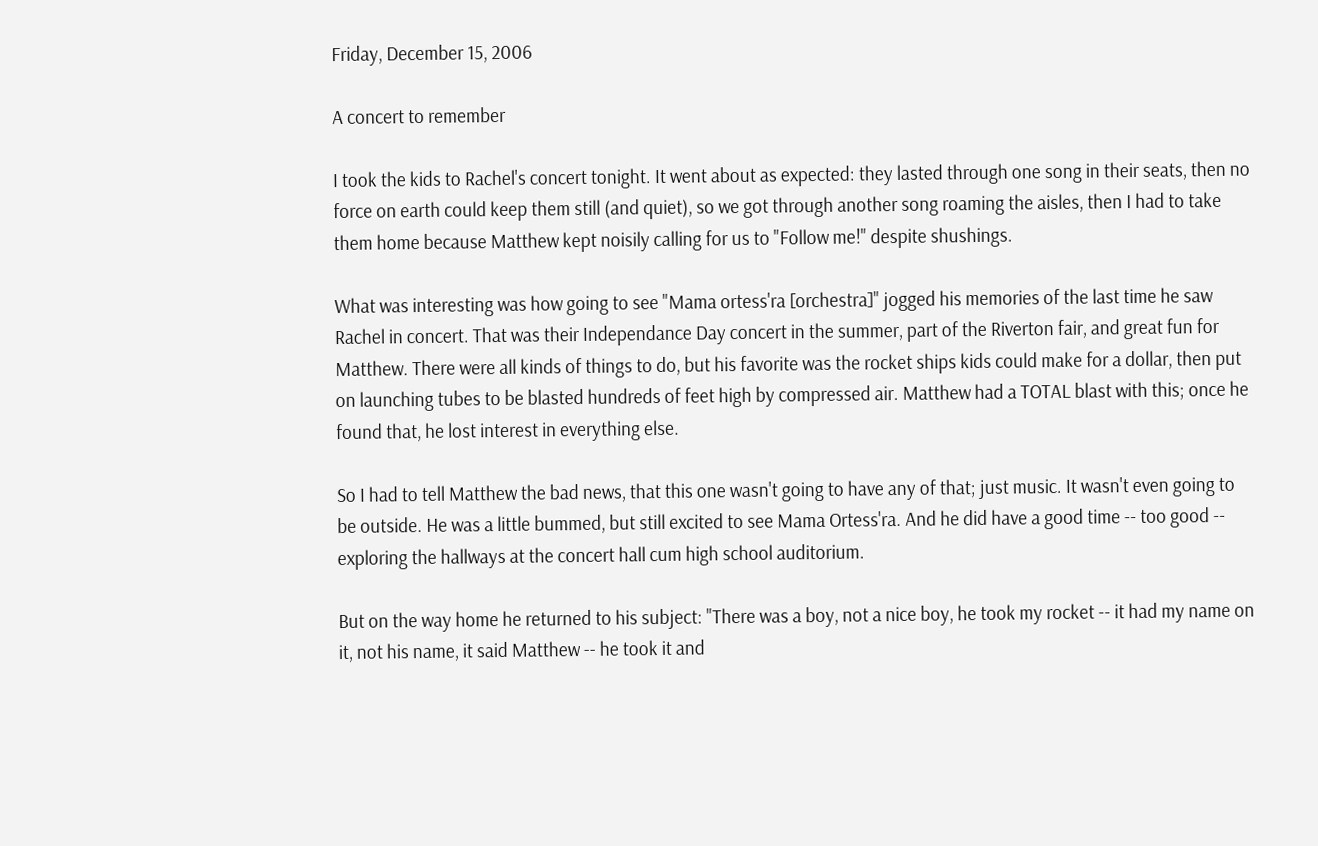Friday, December 15, 2006

A concert to remember

I took the kids to Rachel's concert tonight. It went about as expected: they lasted through one song in their seats, then no force on earth could keep them still (and quiet), so we got through another song roaming the aisles, then I had to take them home because Matthew kept noisily calling for us to "Follow me!" despite shushings.

What was interesting was how going to see "Mama ortess'ra [orchestra]" jogged his memories of the last time he saw Rachel in concert. That was their Independance Day concert in the summer, part of the Riverton fair, and great fun for Matthew. There were all kinds of things to do, but his favorite was the rocket ships kids could make for a dollar, then put on launching tubes to be blasted hundreds of feet high by compressed air. Matthew had a TOTAL blast with this; once he found that, he lost interest in everything else.

So I had to tell Matthew the bad news, that this one wasn't going to have any of that; just music. It wasn't even going to be outside. He was a little bummed, but still excited to see Mama Ortess'ra. And he did have a good time -- too good -- exploring the hallways at the concert hall cum high school auditorium.

But on the way home he returned to his subject: "There was a boy, not a nice boy, he took my rocket -- it had my name on it, not his name, it said Matthew -- he took it and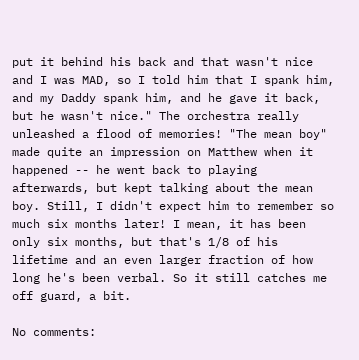put it behind his back and that wasn't nice and I was MAD, so I told him that I spank him, and my Daddy spank him, and he gave it back, but he wasn't nice." The orchestra really unleashed a flood of memories! "The mean boy" made quite an impression on Matthew when it happened -- he went back to playing afterwards, but kept talking about the mean boy. Still, I didn't expect him to remember so much six months later! I mean, it has been only six months, but that's 1/8 of his lifetime and an even larger fraction of how long he's been verbal. So it still catches me off guard, a bit.

No comments: